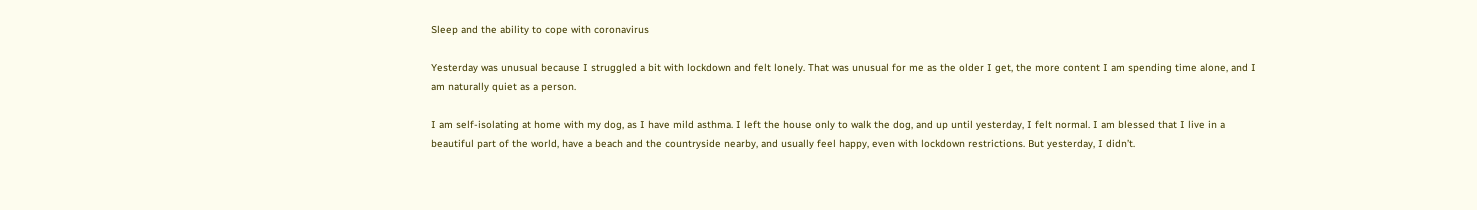Sleep and the ability to cope with coronavirus

Yesterday was unusual because I struggled a bit with lockdown and felt lonely. That was unusual for me as the older I get, the more content I am spending time alone, and I am naturally quiet as a person.

I am self-isolating at home with my dog, as I have mild asthma. I left the house only to walk the dog, and up until yesterday, I felt normal. I am blessed that I live in a beautiful part of the world, have a beach and the countryside nearby, and usually feel happy, even with lockdown restrictions. But yesterday, I didn’t.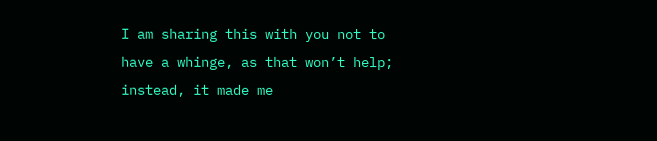I am sharing this with you not to have a whinge, as that won’t help; instead, it made me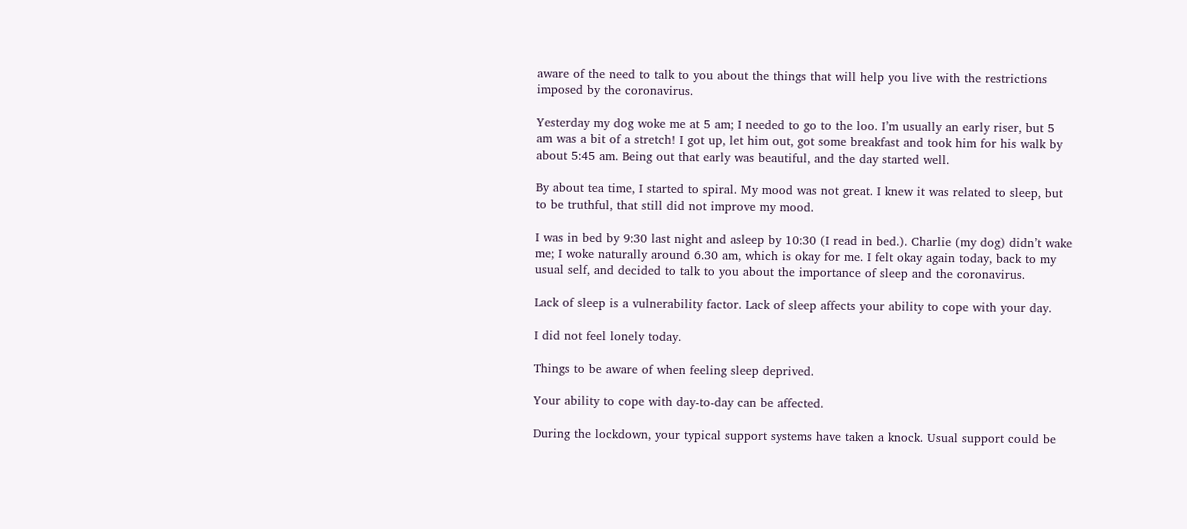aware of the need to talk to you about the things that will help you live with the restrictions imposed by the coronavirus.

Yesterday my dog woke me at 5 am; I needed to go to the loo. I’m usually an early riser, but 5 am was a bit of a stretch! I got up, let him out, got some breakfast and took him for his walk by about 5:45 am. Being out that early was beautiful, and the day started well.

By about tea time, I started to spiral. My mood was not great. I knew it was related to sleep, but to be truthful, that still did not improve my mood.

I was in bed by 9:30 last night and asleep by 10:30 (I read in bed.). Charlie (my dog) didn’t wake me; I woke naturally around 6.30 am, which is okay for me. I felt okay again today, back to my usual self, and decided to talk to you about the importance of sleep and the coronavirus.

Lack of sleep is a vulnerability factor. Lack of sleep affects your ability to cope with your day.

I did not feel lonely today.

Things to be aware of when feeling sleep deprived.

Your ability to cope with day-to-day can be affected.

During the lockdown, your typical support systems have taken a knock. Usual support could be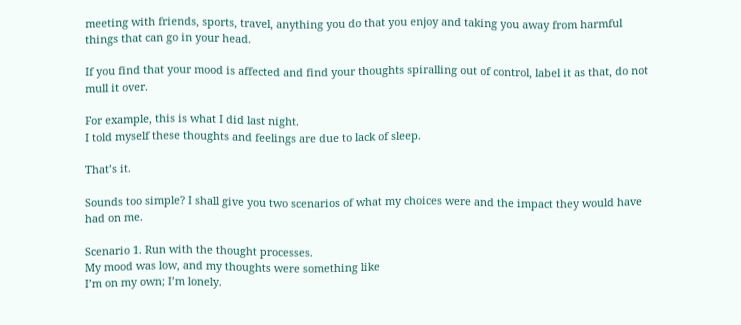meeting with friends, sports, travel, anything you do that you enjoy and taking you away from harmful things that can go in your head.

If you find that your mood is affected and find your thoughts spiralling out of control, label it as that, do not mull it over.

For example, this is what I did last night.
I told myself these thoughts and feelings are due to lack of sleep.

That’s it.

Sounds too simple? I shall give you two scenarios of what my choices were and the impact they would have had on me.

Scenario 1. Run with the thought processes.
My mood was low, and my thoughts were something like
I’m on my own; I’m lonely.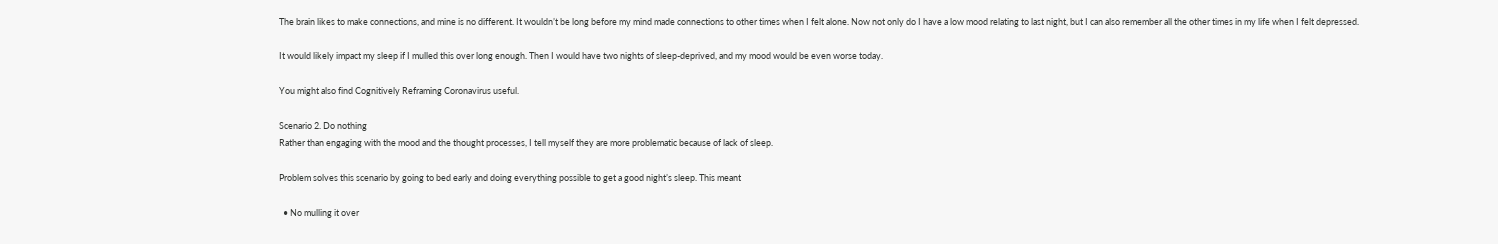The brain likes to make connections, and mine is no different. It wouldn’t be long before my mind made connections to other times when I felt alone. Now not only do I have a low mood relating to last night, but I can also remember all the other times in my life when I felt depressed.

It would likely impact my sleep if I mulled this over long enough. Then I would have two nights of sleep-deprived, and my mood would be even worse today.

You might also find Cognitively Reframing Coronavirus useful.

Scenario 2. Do nothing
Rather than engaging with the mood and the thought processes, I tell myself they are more problematic because of lack of sleep.

Problem solves this scenario by going to bed early and doing everything possible to get a good night’s sleep. This meant

  • No mulling it over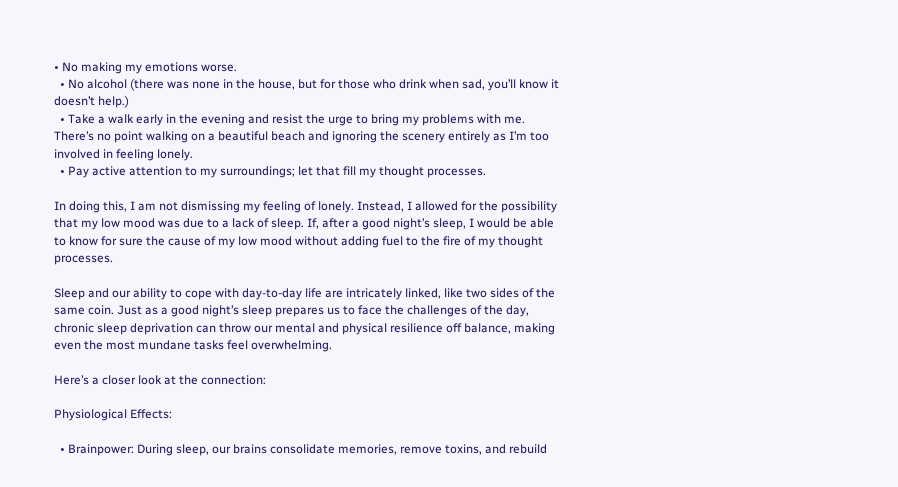• No making my emotions worse.
  • No alcohol (there was none in the house, but for those who drink when sad, you’ll know it doesn’t help.)
  • Take a walk early in the evening and resist the urge to bring my problems with me. There’s no point walking on a beautiful beach and ignoring the scenery entirely as I’m too involved in feeling lonely.
  • Pay active attention to my surroundings; let that fill my thought processes.

In doing this, I am not dismissing my feeling of lonely. Instead, I allowed for the possibility that my low mood was due to a lack of sleep. If, after a good night’s sleep, I would be able to know for sure the cause of my low mood without adding fuel to the fire of my thought processes.

Sleep and our ability to cope with day-to-day life are intricately linked, like two sides of the same coin. Just as a good night’s sleep prepares us to face the challenges of the day, chronic sleep deprivation can throw our mental and physical resilience off balance, making even the most mundane tasks feel overwhelming.

Here’s a closer look at the connection:

Physiological Effects:

  • Brainpower: During sleep, our brains consolidate memories, remove toxins, and rebuild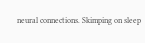neural connections. Skimping on sleep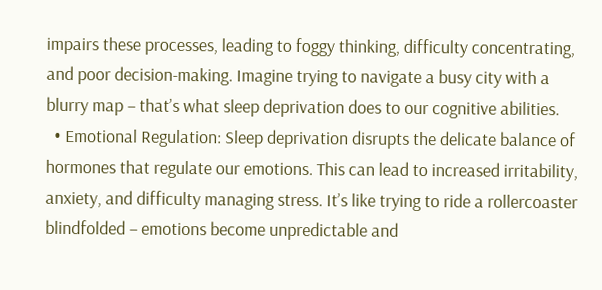impairs these processes, leading to foggy thinking, difficulty concentrating, and poor decision-making. Imagine trying to navigate a busy city with a blurry map – that’s what sleep deprivation does to our cognitive abilities.
  • Emotional Regulation: Sleep deprivation disrupts the delicate balance of hormones that regulate our emotions. This can lead to increased irritability, anxiety, and difficulty managing stress. It’s like trying to ride a rollercoaster blindfolded – emotions become unpredictable and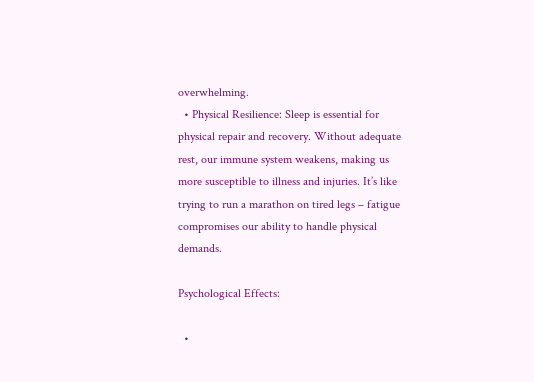overwhelming.
  • Physical Resilience: Sleep is essential for physical repair and recovery. Without adequate rest, our immune system weakens, making us more susceptible to illness and injuries. It’s like trying to run a marathon on tired legs – fatigue compromises our ability to handle physical demands.

Psychological Effects:

  •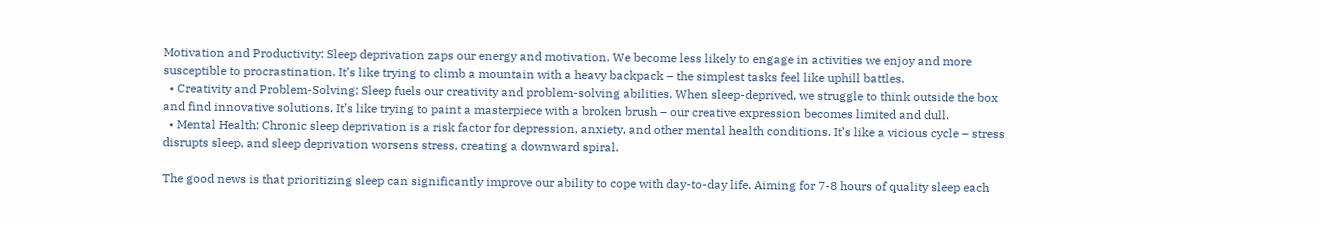Motivation and Productivity: Sleep deprivation zaps our energy and motivation. We become less likely to engage in activities we enjoy and more susceptible to procrastination. It’s like trying to climb a mountain with a heavy backpack – the simplest tasks feel like uphill battles.
  • Creativity and Problem-Solving: Sleep fuels our creativity and problem-solving abilities. When sleep-deprived, we struggle to think outside the box and find innovative solutions. It’s like trying to paint a masterpiece with a broken brush – our creative expression becomes limited and dull.
  • Mental Health: Chronic sleep deprivation is a risk factor for depression, anxiety, and other mental health conditions. It’s like a vicious cycle – stress disrupts sleep, and sleep deprivation worsens stress, creating a downward spiral.

The good news is that prioritizing sleep can significantly improve our ability to cope with day-to-day life. Aiming for 7-8 hours of quality sleep each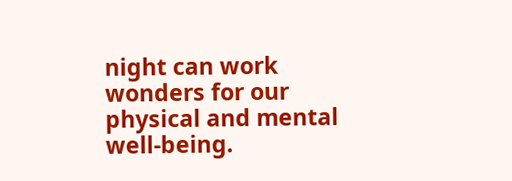night can work wonders for our physical and mental well-being.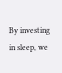By investing in sleep, we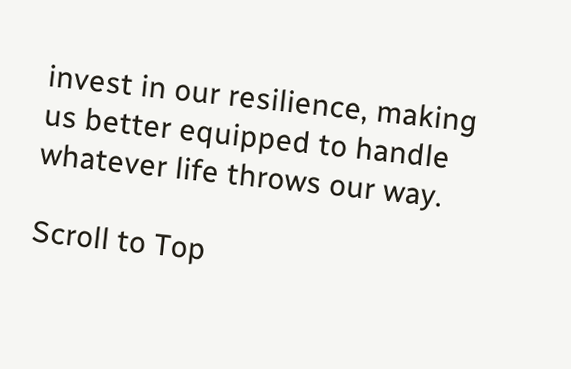invest in our resilience, making us better equipped to handle whatever life throws our way.

Scroll to Top